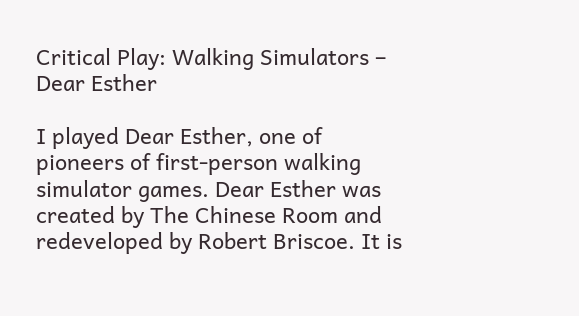Critical Play: Walking Simulators – Dear Esther

I played Dear Esther, one of pioneers of first-person walking simulator games. Dear Esther was created by The Chinese Room and redeveloped by Robert Briscoe. It is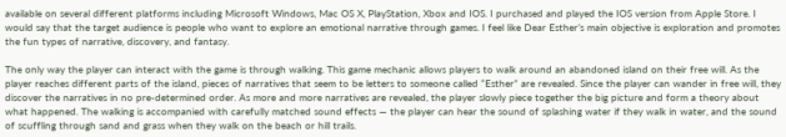available on several different platforms including Microsoft Windows, Mac OS X, PlayStation, Xbox and IOS. I purchased and played the IOS version from Apple Store. I would say that the target audience is people who want to explore an emotional narrative through games. I feel like Dear Esther’s main objective is exploration and promotes the fun types of narrative, discovery, and fantasy.

The only way the player can interact with the game is through walking. This game mechanic allows players to walk around an abandoned island on their free will. As the player reaches different parts of the island, pieces of narratives that seem to be letters to someone called “Esther” are revealed. Since the player can wander in free will, they discover the narratives in no pre-determined order. As more and more narratives are revealed, the player slowly piece together the big picture and form a theory about what happened. The walking is accompanied with carefully matched sound effects — the player can hear the sound of splashing water if they walk in water, and the sound of scuffling through sand and grass when they walk on the beach or hill trails.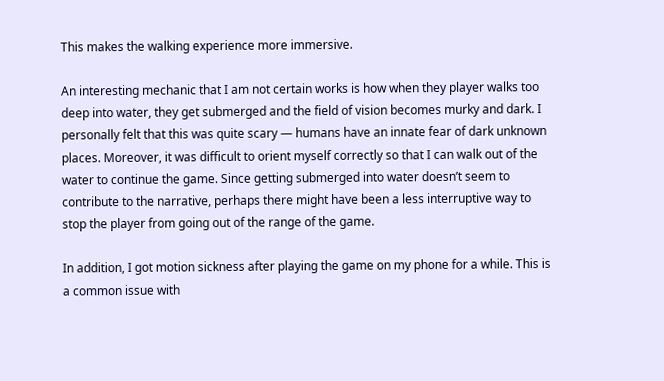This makes the walking experience more immersive.

An interesting mechanic that I am not certain works is how when they player walks too deep into water, they get submerged and the field of vision becomes murky and dark. I personally felt that this was quite scary — humans have an innate fear of dark unknown places. Moreover, it was difficult to orient myself correctly so that I can walk out of the water to continue the game. Since getting submerged into water doesn’t seem to contribute to the narrative, perhaps there might have been a less interruptive way to stop the player from going out of the range of the game.

In addition, I got motion sickness after playing the game on my phone for a while. This is a common issue with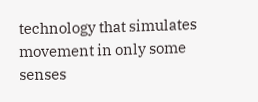technology that simulates movement in only some senses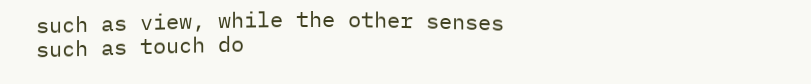such as view, while the other senses such as touch do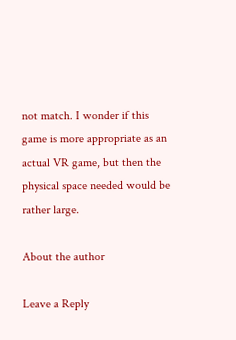not match. I wonder if this game is more appropriate as an actual VR game, but then the physical space needed would be rather large.

About the author

Leave a Reply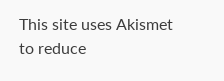This site uses Akismet to reduce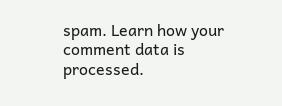spam. Learn how your comment data is processed.